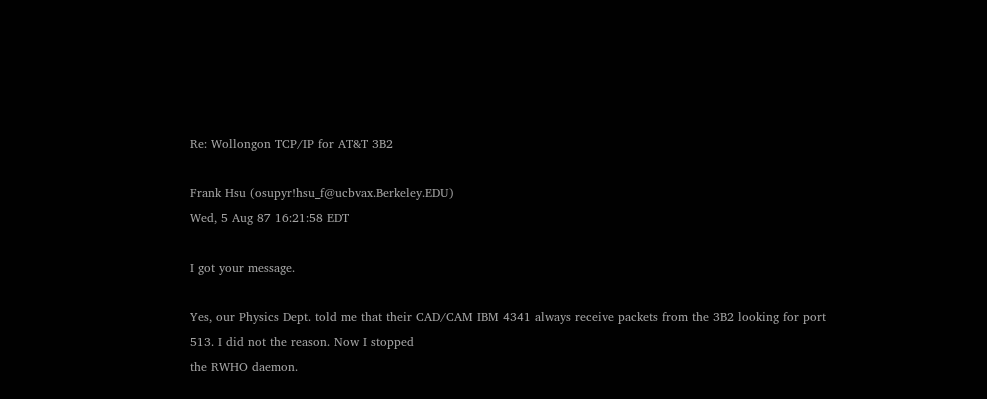Re: Wollongon TCP/IP for AT&T 3B2

Frank Hsu (osupyr!hsu_f@ucbvax.Berkeley.EDU)
Wed, 5 Aug 87 16:21:58 EDT

I got your message.

Yes, our Physics Dept. told me that their CAD/CAM IBM 4341 always receive packets from the 3B2 looking for port 513. I did not the reason. Now I stopped
the RWHO daemon.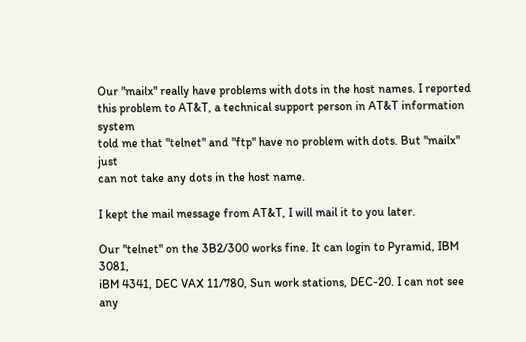Our "mailx" really have problems with dots in the host names. I reported
this problem to AT&T, a technical support person in AT&T information system
told me that "telnet" and "ftp" have no problem with dots. But "mailx" just
can not take any dots in the host name.

I kept the mail message from AT&T, I will mail it to you later.

Our "telnet" on the 3B2/300 works fine. It can login to Pyramid, IBM 3081,
iBM 4341, DEC VAX 11/780, Sun work stations, DEC-20. I can not see any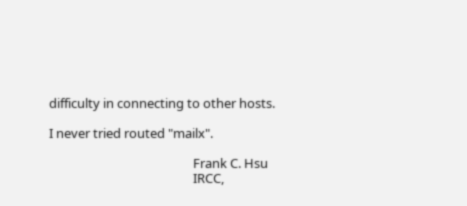difficulty in connecting to other hosts.

I never tried routed "mailx".

                                                Frank C. Hsu
                                                IRCC,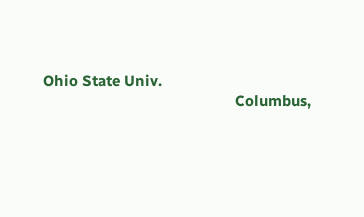Ohio State Univ.
                                                Columbus,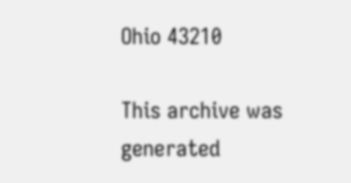Ohio 43210

This archive was generated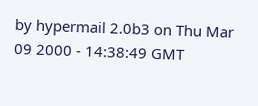by hypermail 2.0b3 on Thu Mar 09 2000 - 14:38:49 GMT